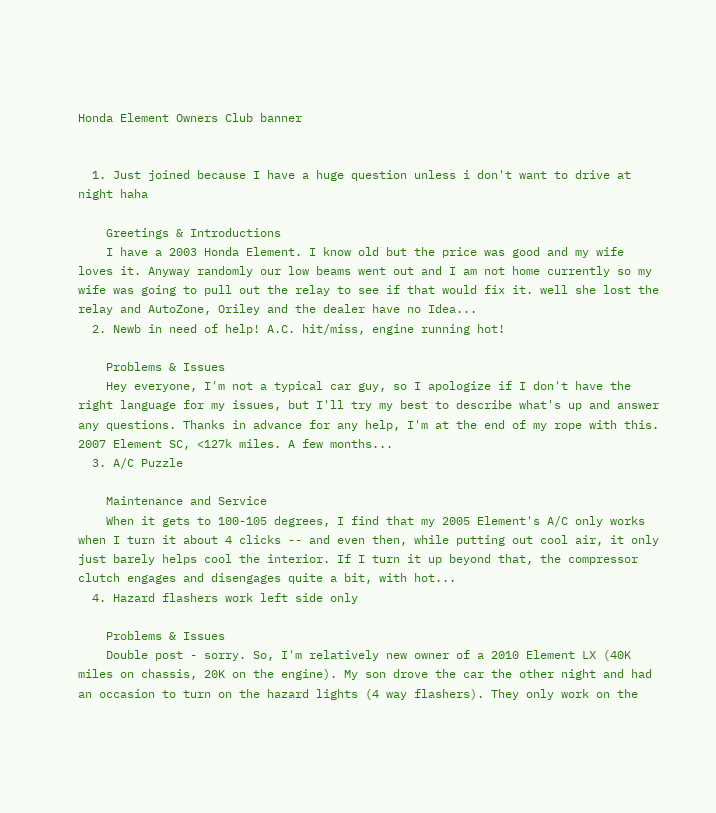Honda Element Owners Club banner


  1. Just joined because I have a huge question unless i don't want to drive at night haha

    Greetings & Introductions
    I have a 2003 Honda Element. I know old but the price was good and my wife loves it. Anyway randomly our low beams went out and I am not home currently so my wife was going to pull out the relay to see if that would fix it. well she lost the relay and AutoZone, Oriley and the dealer have no Idea...
  2. Newb in need of help! A.C. hit/miss, engine running hot!

    Problems & Issues
    Hey everyone, I'm not a typical car guy, so I apologize if I don't have the right language for my issues, but I'll try my best to describe what's up and answer any questions. Thanks in advance for any help, I'm at the end of my rope with this. 2007 Element SC, <127k miles. A few months...
  3. A/C Puzzle

    Maintenance and Service
    When it gets to 100-105 degrees, I find that my 2005 Element's A/C only works when I turn it about 4 clicks -- and even then, while putting out cool air, it only just barely helps cool the interior. If I turn it up beyond that, the compressor clutch engages and disengages quite a bit, with hot...
  4. Hazard flashers work left side only

    Problems & Issues
    Double post - sorry. So, I'm relatively new owner of a 2010 Element LX (40K miles on chassis, 20K on the engine). My son drove the car the other night and had an occasion to turn on the hazard lights (4 way flashers). They only work on the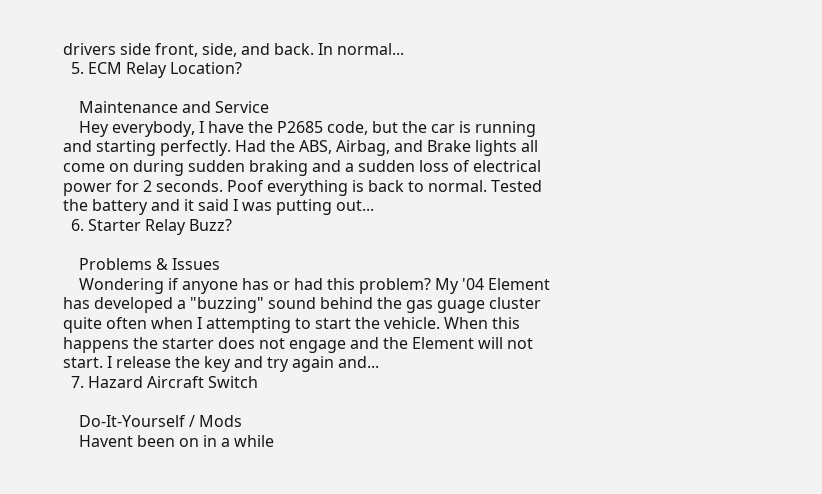drivers side front, side, and back. In normal...
  5. ECM Relay Location?

    Maintenance and Service
    Hey everybody, I have the P2685 code, but the car is running and starting perfectly. Had the ABS, Airbag, and Brake lights all come on during sudden braking and a sudden loss of electrical power for 2 seconds. Poof everything is back to normal. Tested the battery and it said I was putting out...
  6. Starter Relay Buzz?

    Problems & Issues
    Wondering if anyone has or had this problem? My '04 Element has developed a "buzzing" sound behind the gas guage cluster quite often when I attempting to start the vehicle. When this happens the starter does not engage and the Element will not start. I release the key and try again and...
  7. Hazard Aircraft Switch

    Do-It-Yourself / Mods
    Havent been on in a while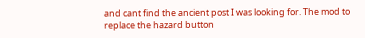and cant find the ancient post I was looking for. The mod to replace the hazard button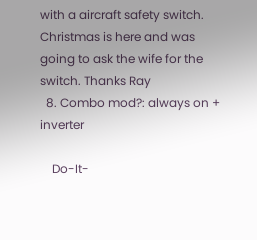with a aircraft safety switch. Christmas is here and was going to ask the wife for the switch. Thanks Ray
  8. Combo mod?: always on + inverter

    Do-It-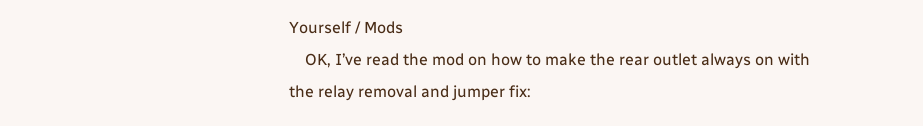Yourself / Mods
    OK, I’ve read the mod on how to make the rear outlet always on with the relay removal and jumper fix: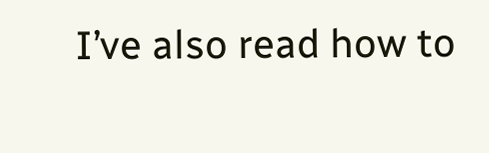I’ve also read how to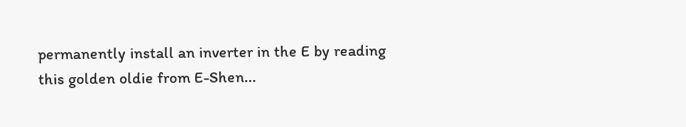permanently install an inverter in the E by reading this golden oldie from E-Shen...